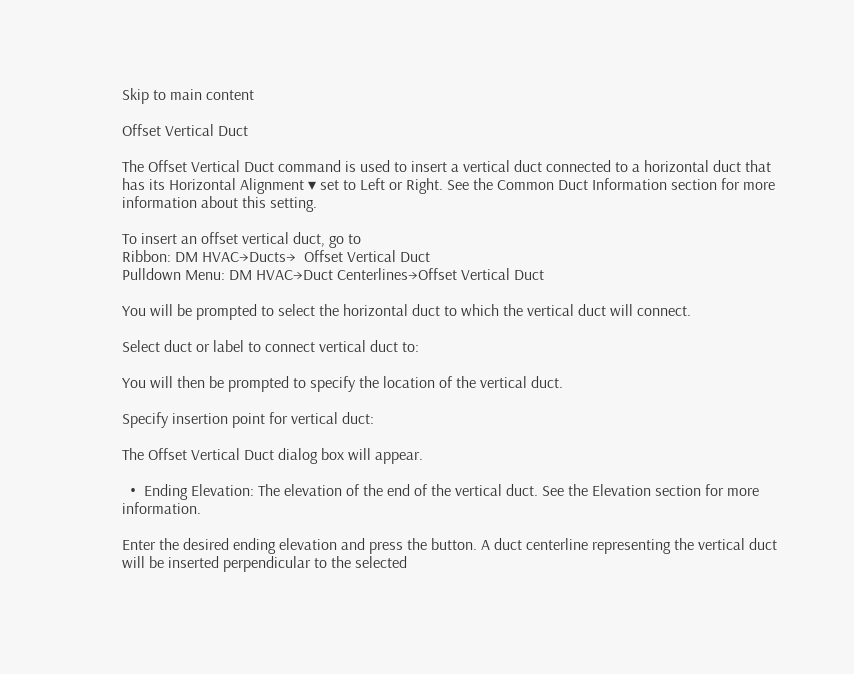Skip to main content

Offset Vertical Duct

The Offset Vertical Duct command is used to insert a vertical duct connected to a horizontal duct that has its Horizontal Alignment ▾ set to Left or Right. See the Common Duct Information section for more information about this setting.

To insert an offset vertical duct, go to
Ribbon: DM HVAC→Ducts→  Offset Vertical Duct
Pulldown Menu: DM HVAC→Duct Centerlines→Offset Vertical Duct

You will be prompted to select the horizontal duct to which the vertical duct will connect.

Select duct or label to connect vertical duct to:

You will then be prompted to specify the location of the vertical duct.

Specify insertion point for vertical duct:

The Offset Vertical Duct dialog box will appear.

  •  Ending Elevation: The elevation of the end of the vertical duct. See the Elevation section for more information.

Enter the desired ending elevation and press the button. A duct centerline representing the vertical duct will be inserted perpendicular to the selected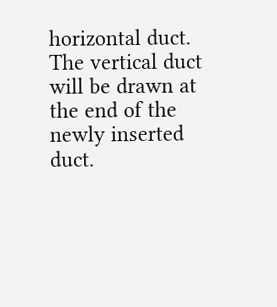horizontal duct. The vertical duct will be drawn at the end of the newly inserted duct.